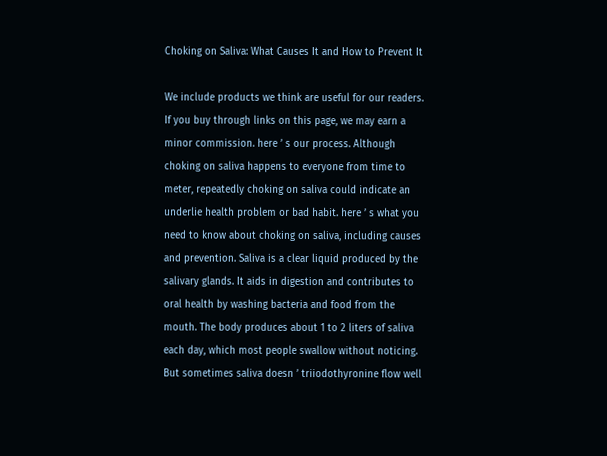Choking on Saliva: What Causes It and How to Prevent It

We include products we think are useful for our readers. If you buy through links on this page, we may earn a minor commission. here ’ s our process. Although choking on saliva happens to everyone from time to meter, repeatedly choking on saliva could indicate an underlie health problem or bad habit. here ’ s what you need to know about choking on saliva, including causes and prevention. Saliva is a clear liquid produced by the salivary glands. It aids in digestion and contributes to oral health by washing bacteria and food from the mouth. The body produces about 1 to 2 liters of saliva each day, which most people swallow without noticing. But sometimes saliva doesn ’ triiodothyronine flow well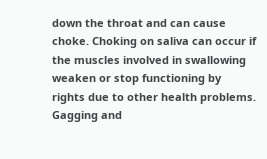down the throat and can cause choke. Choking on saliva can occur if the muscles involved in swallowing weaken or stop functioning by rights due to other health problems. Gagging and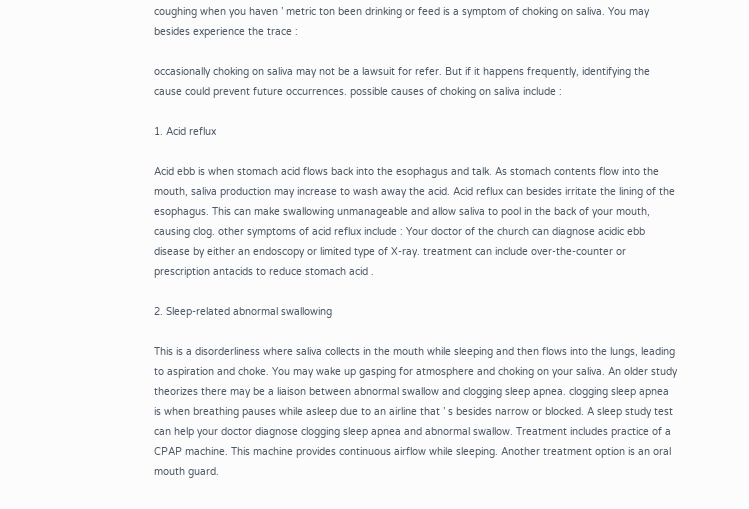coughing when you haven ’ metric ton been drinking or feed is a symptom of choking on saliva. You may besides experience the trace :

occasionally choking on saliva may not be a lawsuit for refer. But if it happens frequently, identifying the cause could prevent future occurrences. possible causes of choking on saliva include :

1. Acid reflux

Acid ebb is when stomach acid flows back into the esophagus and talk. As stomach contents flow into the mouth, saliva production may increase to wash away the acid. Acid reflux can besides irritate the lining of the esophagus. This can make swallowing unmanageable and allow saliva to pool in the back of your mouth, causing clog. other symptoms of acid reflux include : Your doctor of the church can diagnose acidic ebb disease by either an endoscopy or limited type of X-ray. treatment can include over-the-counter or prescription antacids to reduce stomach acid .

2. Sleep-related abnormal swallowing

This is a disorderliness where saliva collects in the mouth while sleeping and then flows into the lungs, leading to aspiration and choke. You may wake up gasping for atmosphere and choking on your saliva. An older study theorizes there may be a liaison between abnormal swallow and clogging sleep apnea. clogging sleep apnea is when breathing pauses while asleep due to an airline that ’ s besides narrow or blocked. A sleep study test can help your doctor diagnose clogging sleep apnea and abnormal swallow. Treatment includes practice of a CPAP machine. This machine provides continuous airflow while sleeping. Another treatment option is an oral mouth guard.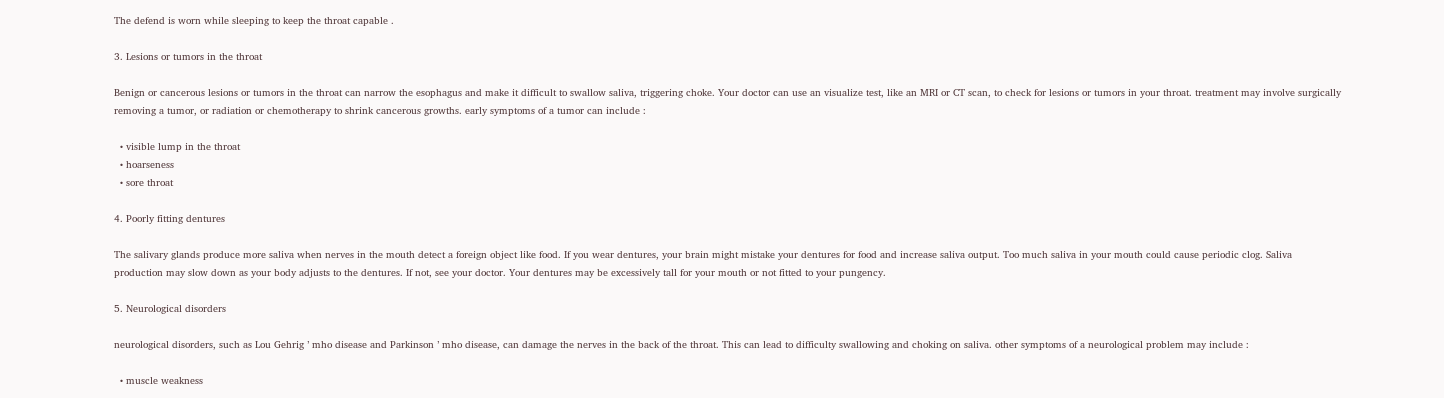The defend is worn while sleeping to keep the throat capable .

3. Lesions or tumors in the throat

Benign or cancerous lesions or tumors in the throat can narrow the esophagus and make it difficult to swallow saliva, triggering choke. Your doctor can use an visualize test, like an MRI or CT scan, to check for lesions or tumors in your throat. treatment may involve surgically removing a tumor, or radiation or chemotherapy to shrink cancerous growths. early symptoms of a tumor can include :

  • visible lump in the throat
  • hoarseness
  • sore throat

4. Poorly fitting dentures

The salivary glands produce more saliva when nerves in the mouth detect a foreign object like food. If you wear dentures, your brain might mistake your dentures for food and increase saliva output. Too much saliva in your mouth could cause periodic clog. Saliva production may slow down as your body adjusts to the dentures. If not, see your doctor. Your dentures may be excessively tall for your mouth or not fitted to your pungency.

5. Neurological disorders

neurological disorders, such as Lou Gehrig ’ mho disease and Parkinson ’ mho disease, can damage the nerves in the back of the throat. This can lead to difficulty swallowing and choking on saliva. other symptoms of a neurological problem may include :

  • muscle weakness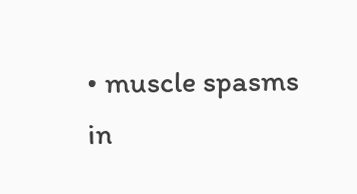• muscle spasms in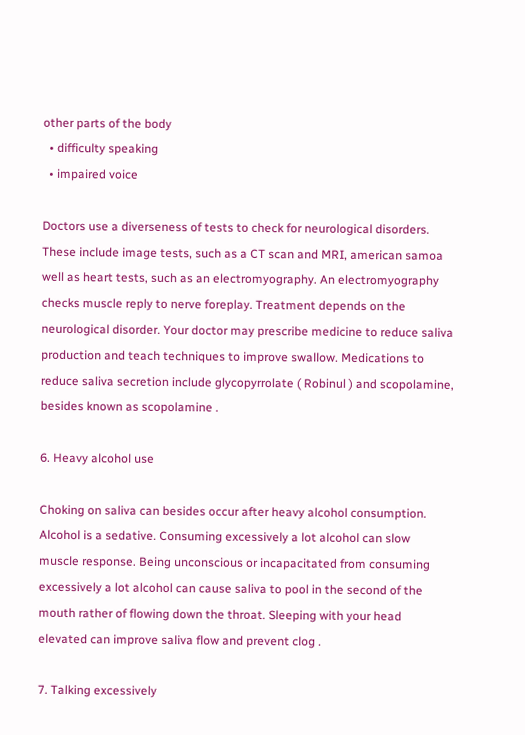other parts of the body
  • difficulty speaking
  • impaired voice

Doctors use a diverseness of tests to check for neurological disorders. These include image tests, such as a CT scan and MRI, american samoa well as heart tests, such as an electromyography. An electromyography checks muscle reply to nerve foreplay. Treatment depends on the neurological disorder. Your doctor may prescribe medicine to reduce saliva production and teach techniques to improve swallow. Medications to reduce saliva secretion include glycopyrrolate ( Robinul ) and scopolamine, besides known as scopolamine .

6. Heavy alcohol use

Choking on saliva can besides occur after heavy alcohol consumption. Alcohol is a sedative. Consuming excessively a lot alcohol can slow muscle response. Being unconscious or incapacitated from consuming excessively a lot alcohol can cause saliva to pool in the second of the mouth rather of flowing down the throat. Sleeping with your head elevated can improve saliva flow and prevent clog .

7. Talking excessively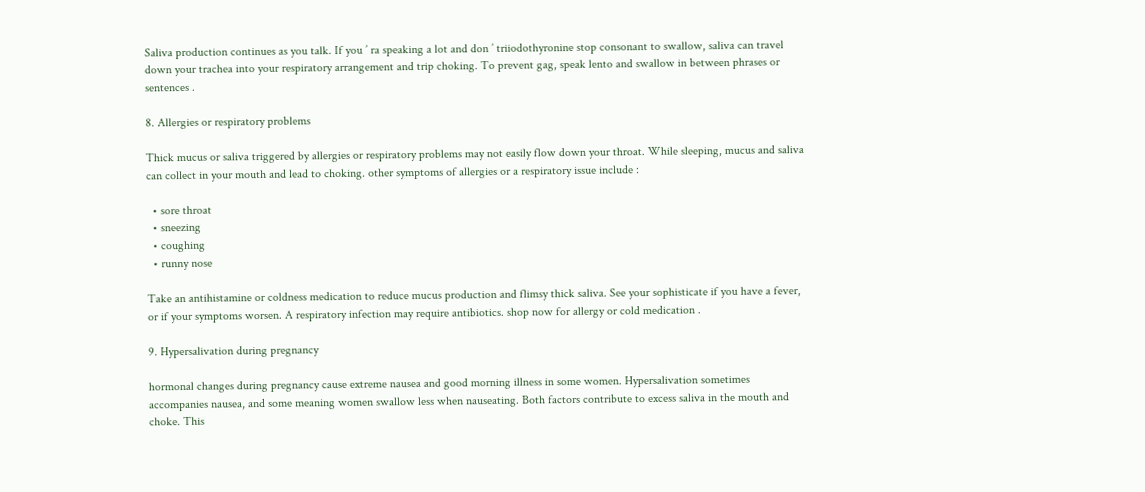Saliva production continues as you talk. If you ’ ra speaking a lot and don ’ triiodothyronine stop consonant to swallow, saliva can travel down your trachea into your respiratory arrangement and trip choking. To prevent gag, speak lento and swallow in between phrases or sentences .

8. Allergies or respiratory problems

Thick mucus or saliva triggered by allergies or respiratory problems may not easily flow down your throat. While sleeping, mucus and saliva can collect in your mouth and lead to choking. other symptoms of allergies or a respiratory issue include :

  • sore throat
  • sneezing
  • coughing
  • runny nose

Take an antihistamine or coldness medication to reduce mucus production and flimsy thick saliva. See your sophisticate if you have a fever, or if your symptoms worsen. A respiratory infection may require antibiotics. shop now for allergy or cold medication .

9. Hypersalivation during pregnancy

hormonal changes during pregnancy cause extreme nausea and good morning illness in some women. Hypersalivation sometimes accompanies nausea, and some meaning women swallow less when nauseating. Both factors contribute to excess saliva in the mouth and choke. This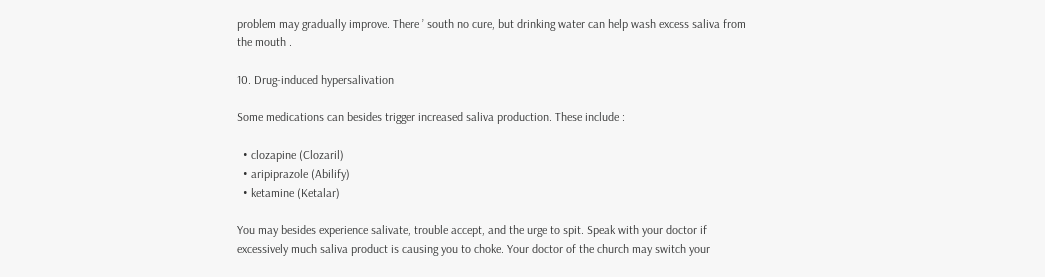problem may gradually improve. There ’ south no cure, but drinking water can help wash excess saliva from the mouth .

10. Drug-induced hypersalivation

Some medications can besides trigger increased saliva production. These include :

  • clozapine (Clozaril)
  • aripiprazole (Abilify)
  • ketamine (Ketalar)

You may besides experience salivate, trouble accept, and the urge to spit. Speak with your doctor if excessively much saliva product is causing you to choke. Your doctor of the church may switch your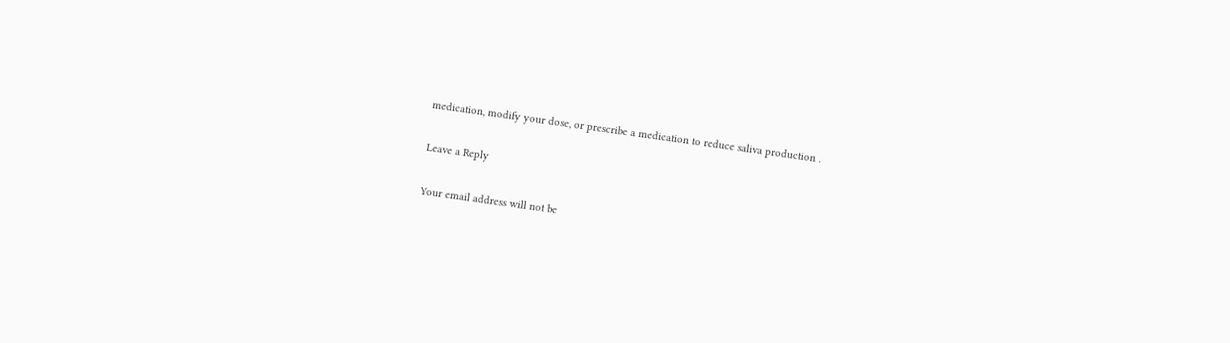medication, modify your dose, or prescribe a medication to reduce saliva production .

Leave a Reply

Your email address will not be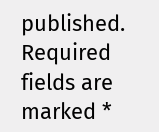published. Required fields are marked *